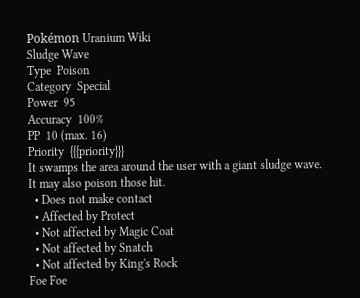Pokémon Uranium Wiki
Sludge Wave
Type  Poison
Category  Special
Power  95
Accuracy  100%
PP  10 (max. 16)
Priority  {{{priority}}}
It swamps the area around the user with a giant sludge wave. It may also poison those hit.
  • Does not make contact
  • Affected by Protect
  • Not affected by Magic Coat
  • Not affected by Snatch
  • Not affected by King's Rock
Foe Foe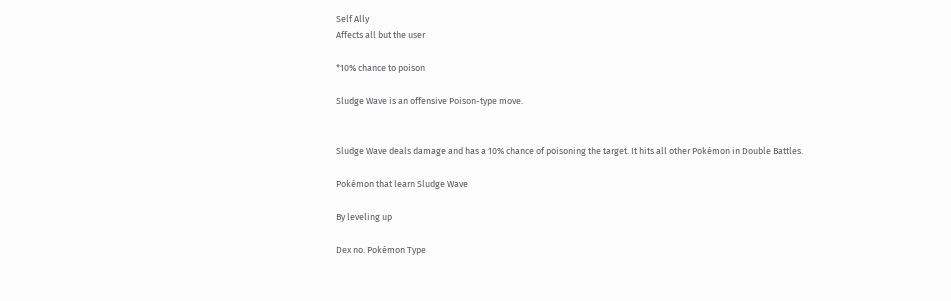Self Ally
Affects all but the user

*10% chance to poison

Sludge Wave is an offensive Poison-type move.


Sludge Wave deals damage and has a 10% chance of poisoning the target. It hits all other Pokémon in Double Battles.

Pokémon that learn Sludge Wave

By leveling up

Dex no. Pokémon Type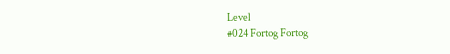Level
#024 Fortog Fortog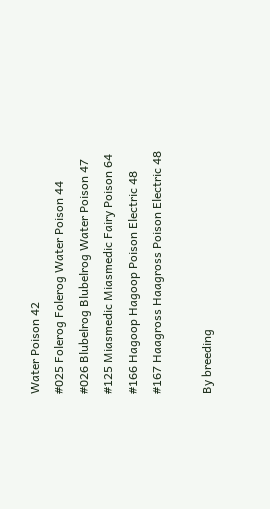Water Poison 42
#025 Folerog Folerog Water Poison 44
#026 Blubelrog Blubelrog Water Poison 47
#125 Miasmedic Miasmedic Fairy Poison 64
#166 Hagoop Hagoop Poison Electric 48
#167 Haagross Haagross Poison Electric 48

By breeding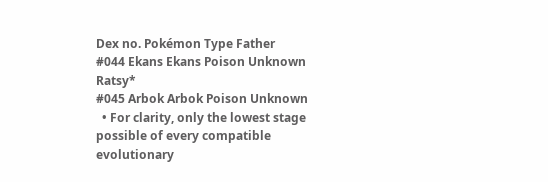Dex no. Pokémon Type Father
#044 Ekans Ekans Poison Unknown Ratsy*
#045 Arbok Arbok Poison Unknown
  • For clarity, only the lowest stage possible of every compatible evolutionary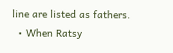line are listed as fathers.
  • When Ratsy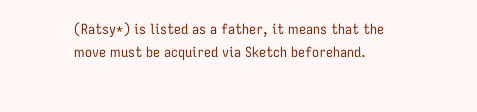(Ratsy*) is listed as a father, it means that the move must be acquired via Sketch beforehand.